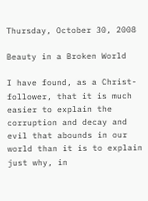Thursday, October 30, 2008

Beauty in a Broken World

I have found, as a Christ-follower, that it is much easier to explain the corruption and decay and evil that abounds in our world than it is to explain just why, in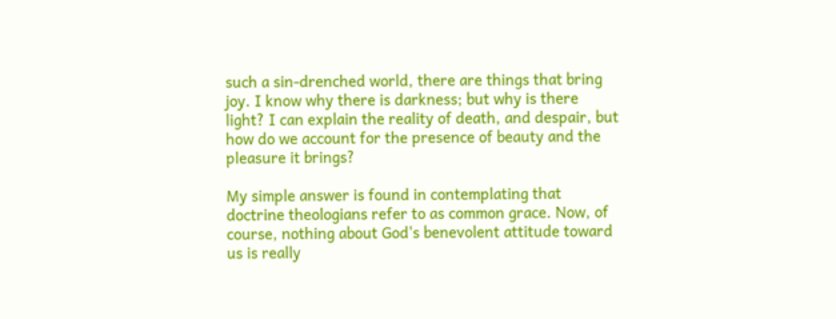such a sin-drenched world, there are things that bring joy. I know why there is darkness; but why is there light? I can explain the reality of death, and despair, but how do we account for the presence of beauty and the pleasure it brings?

My simple answer is found in contemplating that doctrine theologians refer to as common grace. Now, of course, nothing about God's benevolent attitude toward us is really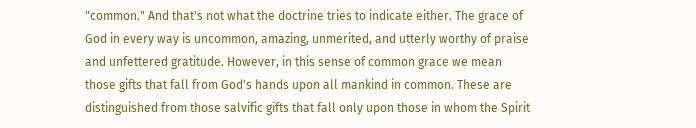"common." And that's not what the doctrine tries to indicate either. The grace of God in every way is uncommon, amazing, unmerited, and utterly worthy of praise and unfettered gratitude. However, in this sense of common grace we mean those gifts that fall from God's hands upon all mankind in common. These are distinguished from those salvific gifts that fall only upon those in whom the Spirit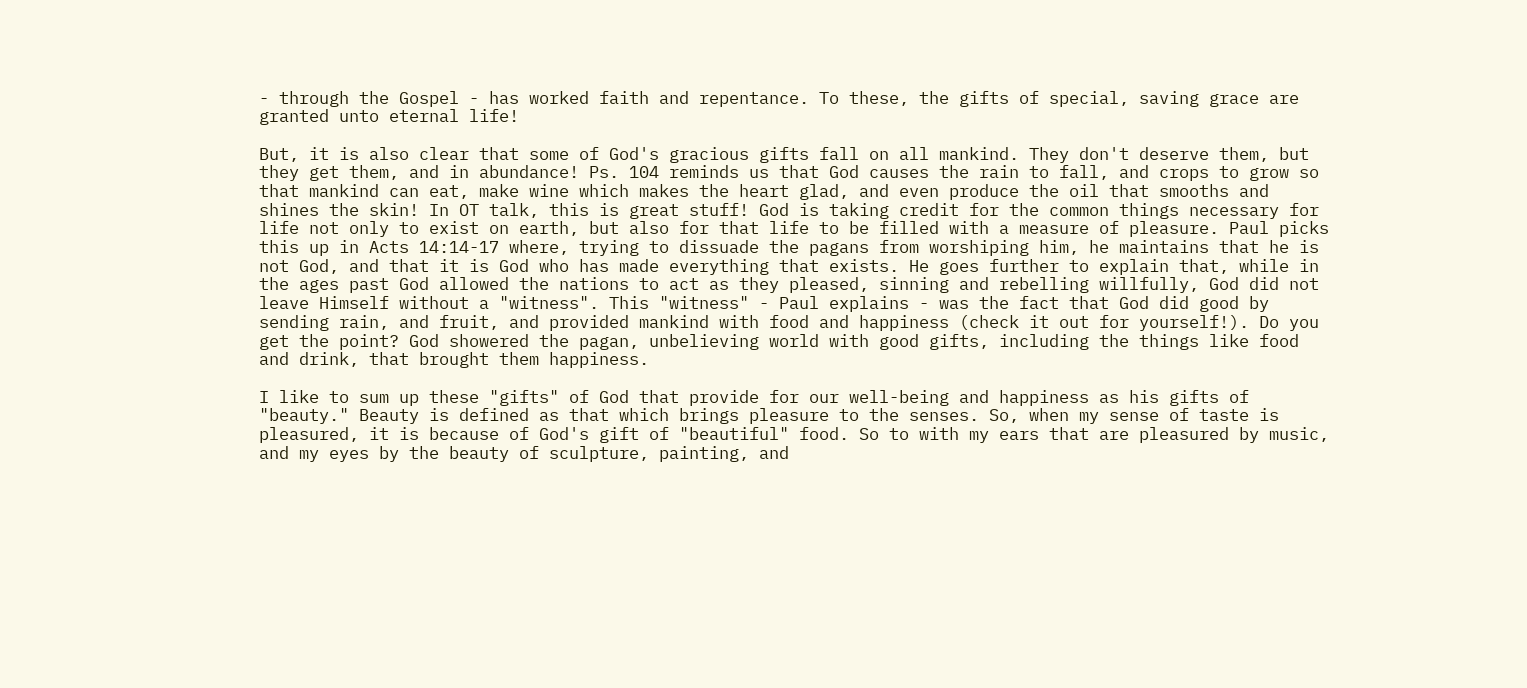- through the Gospel - has worked faith and repentance. To these, the gifts of special, saving grace are granted unto eternal life!

But, it is also clear that some of God's gracious gifts fall on all mankind. They don't deserve them, but they get them, and in abundance! Ps. 104 reminds us that God causes the rain to fall, and crops to grow so that mankind can eat, make wine which makes the heart glad, and even produce the oil that smooths and shines the skin! In OT talk, this is great stuff! God is taking credit for the common things necessary for life not only to exist on earth, but also for that life to be filled with a measure of pleasure. Paul picks this up in Acts 14:14-17 where, trying to dissuade the pagans from worshiping him, he maintains that he is not God, and that it is God who has made everything that exists. He goes further to explain that, while in the ages past God allowed the nations to act as they pleased, sinning and rebelling willfully, God did not leave Himself without a "witness". This "witness" - Paul explains - was the fact that God did good by sending rain, and fruit, and provided mankind with food and happiness (check it out for yourself!). Do you get the point? God showered the pagan, unbelieving world with good gifts, including the things like food and drink, that brought them happiness.

I like to sum up these "gifts" of God that provide for our well-being and happiness as his gifts of "beauty." Beauty is defined as that which brings pleasure to the senses. So, when my sense of taste is pleasured, it is because of God's gift of "beautiful" food. So to with my ears that are pleasured by music, and my eyes by the beauty of sculpture, painting, and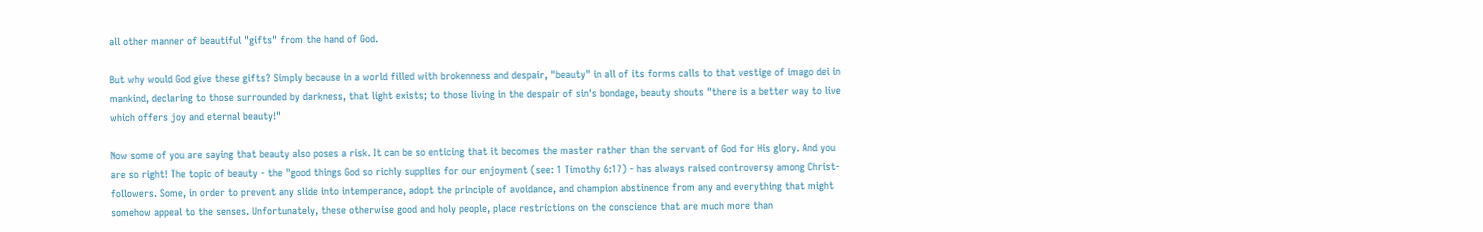all other manner of beautiful "gifts" from the hand of God.

But why would God give these gifts? Simply because in a world filled with brokenness and despair, "beauty" in all of its forms calls to that vestige of imago dei in mankind, declaring to those surrounded by darkness, that light exists; to those living in the despair of sin's bondage, beauty shouts "there is a better way to live which offers joy and eternal beauty!"

Now some of you are saying that beauty also poses a risk. It can be so enticing that it becomes the master rather than the servant of God for His glory. And you are so right! The topic of beauty - the "good things God so richly supplies for our enjoyment (see: 1 Timothy 6:17) - has always raised controversy among Christ-followers. Some, in order to prevent any slide into intemperance, adopt the principle of avoidance, and champion abstinence from any and everything that might somehow appeal to the senses. Unfortunately, these otherwise good and holy people, place restrictions on the conscience that are much more than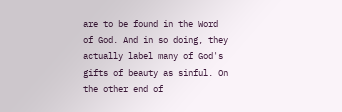are to be found in the Word of God. And in so doing, they actually label many of God's gifts of beauty as sinful. On the other end of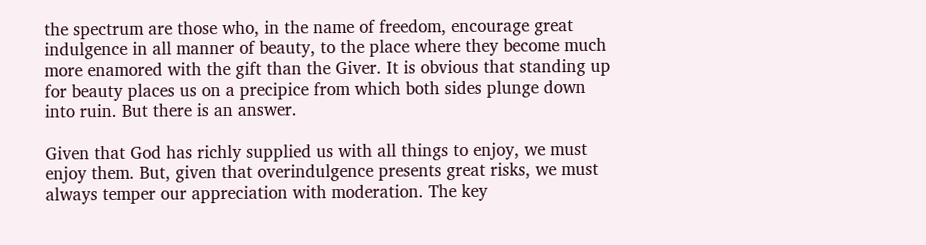the spectrum are those who, in the name of freedom, encourage great indulgence in all manner of beauty, to the place where they become much more enamored with the gift than the Giver. It is obvious that standing up for beauty places us on a precipice from which both sides plunge down into ruin. But there is an answer.

Given that God has richly supplied us with all things to enjoy, we must enjoy them. But, given that overindulgence presents great risks, we must always temper our appreciation with moderation. The key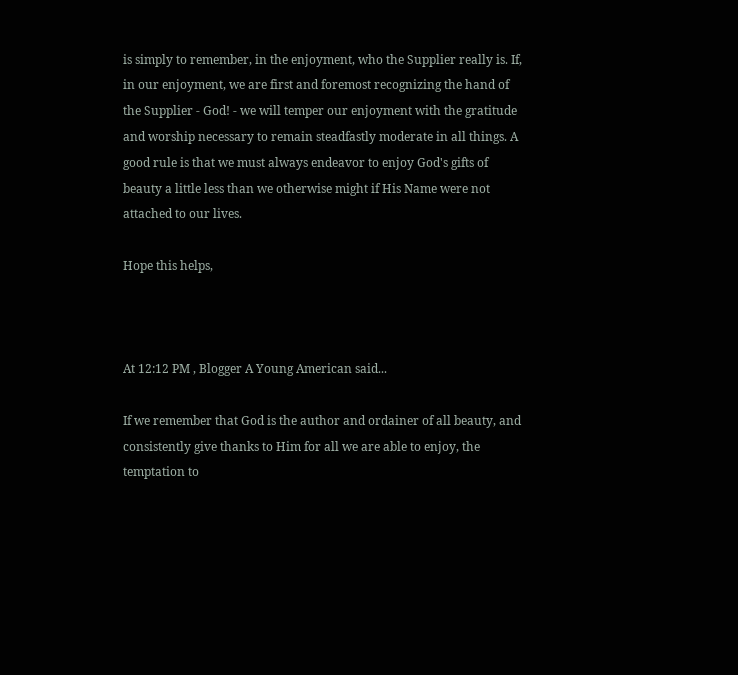is simply to remember, in the enjoyment, who the Supplier really is. If, in our enjoyment, we are first and foremost recognizing the hand of the Supplier - God! - we will temper our enjoyment with the gratitude and worship necessary to remain steadfastly moderate in all things. A good rule is that we must always endeavor to enjoy God's gifts of beauty a little less than we otherwise might if His Name were not attached to our lives.

Hope this helps,



At 12:12 PM , Blogger A Young American said...

If we remember that God is the author and ordainer of all beauty, and consistently give thanks to Him for all we are able to enjoy, the temptation to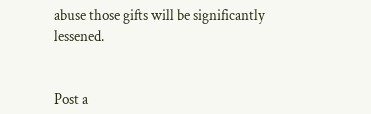abuse those gifts will be significantly lessened.


Post a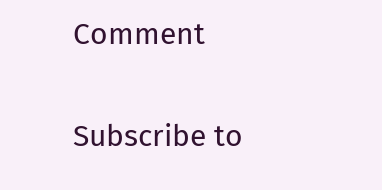Comment

Subscribe to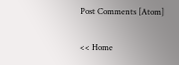Post Comments [Atom]

<< Home